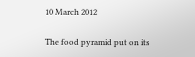10 March 2012

The food pyramid put on its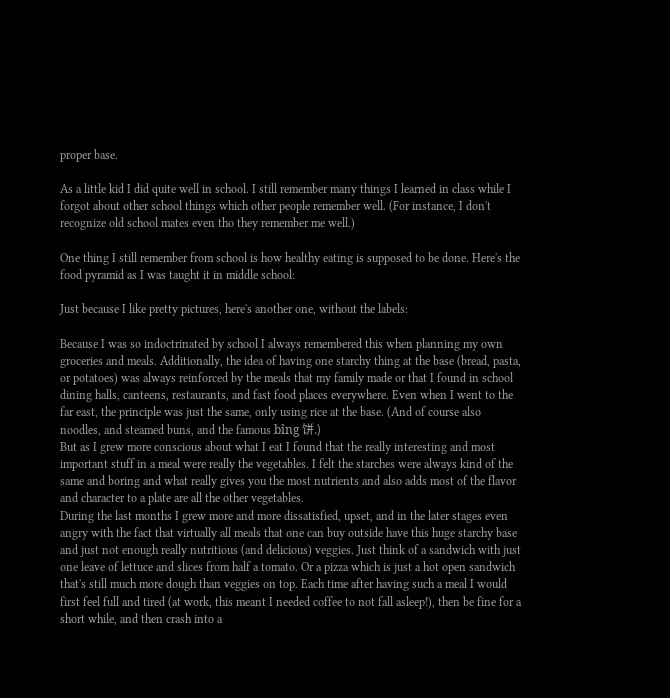proper base.

As a little kid I did quite well in school. I still remember many things I learned in class while I forgot about other school things which other people remember well. (For instance, I don't recognize old school mates even tho they remember me well.)

One thing I still remember from school is how healthy eating is supposed to be done. Here's the food pyramid as I was taught it in middle school:

Just because I like pretty pictures, here's another one, without the labels:

Because I was so indoctrinated by school I always remembered this when planning my own groceries and meals. Additionally, the idea of having one starchy thing at the base (bread, pasta, or potatoes) was always reinforced by the meals that my family made or that I found in school dining halls, canteens, restaurants, and fast food places everywhere. Even when I went to the far east, the principle was just the same, only using rice at the base. (And of course also noodles, and steamed buns, and the famous bîng 饼.)
But as I grew more conscious about what I eat I found that the really interesting and most important stuff in a meal were really the vegetables. I felt the starches were always kind of the same and boring and what really gives you the most nutrients and also adds most of the flavor and character to a plate are all the other vegetables.
During the last months I grew more and more dissatisfied, upset, and in the later stages even angry with the fact that virtually all meals that one can buy outside have this huge starchy base and just not enough really nutritious (and delicious) veggies. Just think of a sandwich with just one leave of lettuce and slices from half a tomato. Or a pizza which is just a hot open sandwich that's still much more dough than veggies on top. Each time after having such a meal I would first feel full and tired (at work, this meant I needed coffee to not fall asleep!), then be fine for a short while, and then crash into a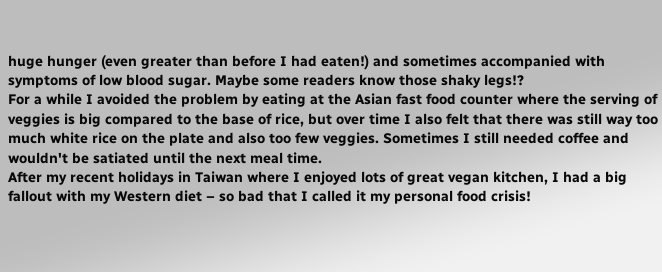huge hunger (even greater than before I had eaten!) and sometimes accompanied with symptoms of low blood sugar. Maybe some readers know those shaky legs!?
For a while I avoided the problem by eating at the Asian fast food counter where the serving of veggies is big compared to the base of rice, but over time I also felt that there was still way too much white rice on the plate and also too few veggies. Sometimes I still needed coffee and wouldn't be satiated until the next meal time.
After my recent holidays in Taiwan where I enjoyed lots of great vegan kitchen, I had a big fallout with my Western diet – so bad that I called it my personal food crisis!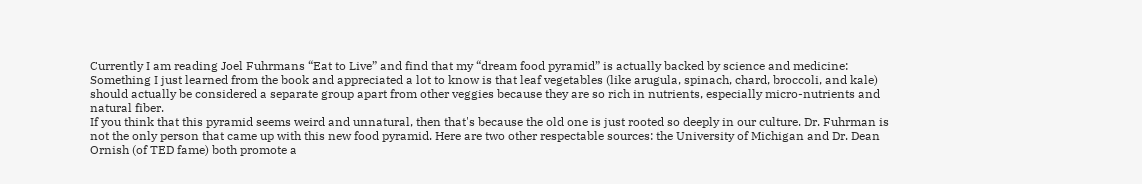Currently I am reading Joel Fuhrmans “Eat to Live” and find that my “dream food pyramid” is actually backed by science and medicine:
Something I just learned from the book and appreciated a lot to know is that leaf vegetables (like arugula, spinach, chard, broccoli, and kale) should actually be considered a separate group apart from other veggies because they are so rich in nutrients, especially micro-nutrients and natural fiber.
If you think that this pyramid seems weird and unnatural, then that's because the old one is just rooted so deeply in our culture. Dr. Fuhrman is not the only person that came up with this new food pyramid. Here are two other respectable sources: the University of Michigan and Dr. Dean Ornish (of TED fame) both promote a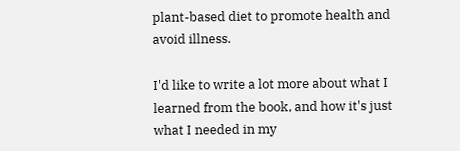plant-based diet to promote health and avoid illness.

I'd like to write a lot more about what I learned from the book, and how it's just what I needed in my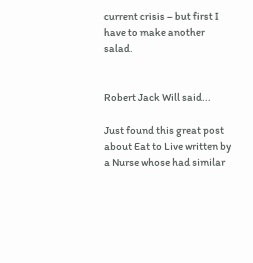current crisis – but first I have to make another salad.


Robert Jack Will said...

Just found this great post about Eat to Live written by a Nurse whose had similar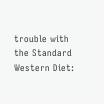trouble with the Standard Western Diet: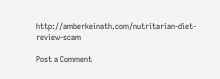http://amberkeinath.com/nutritarian-diet-review-scam

Post a Comment